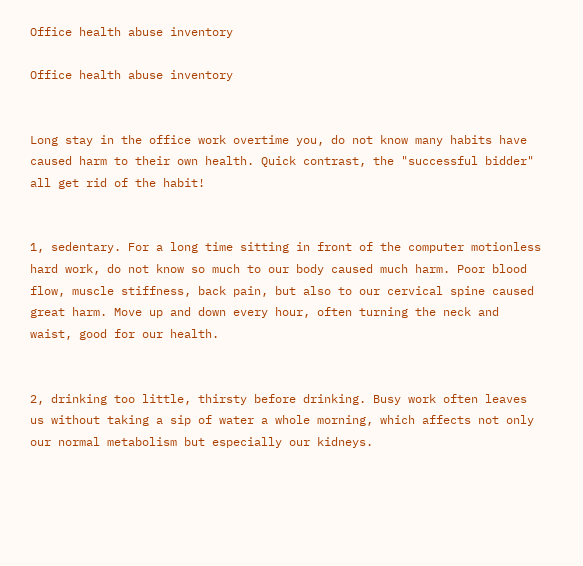Office health abuse inventory

Office health abuse inventory


Long stay in the office work overtime you, do not know many habits have caused harm to their own health. Quick contrast, the "successful bidder" all get rid of the habit!


1, sedentary. For a long time sitting in front of the computer motionless hard work, do not know so much to our body caused much harm. Poor blood flow, muscle stiffness, back pain, but also to our cervical spine caused great harm. Move up and down every hour, often turning the neck and waist, good for our health.


2, drinking too little, thirsty before drinking. Busy work often leaves us without taking a sip of water a whole morning, which affects not only our normal metabolism but especially our kidneys.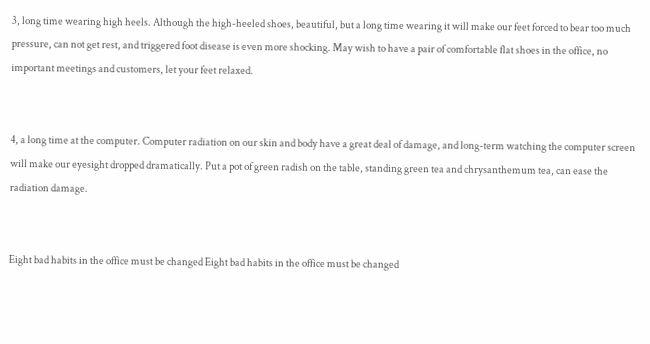3, long time wearing high heels. Although the high-heeled shoes, beautiful, but a long time wearing it will make our feet forced to bear too much pressure, can not get rest, and triggered foot disease is even more shocking. May wish to have a pair of comfortable flat shoes in the office, no important meetings and customers, let your feet relaxed.


4, a long time at the computer. Computer radiation on our skin and body have a great deal of damage, and long-term watching the computer screen will make our eyesight dropped dramatically. Put a pot of green radish on the table, standing green tea and chrysanthemum tea, can ease the radiation damage.


Eight bad habits in the office must be changed Eight bad habits in the office must be changed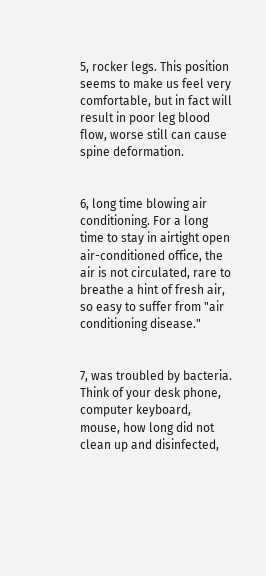5, rocker legs. This position seems to make us feel very comfortable, but in fact will result in poor leg blood flow, worse still can cause spine deformation.


6, long time blowing air conditioning. For a long time to stay in airtight open air-conditioned office, the air is not circulated, rare to breathe a hint of fresh air, so easy to suffer from "air conditioning disease."


7, was troubled by bacteria. Think of your desk phone, computer keyboard, mouse, how long did not clean up and disinfected,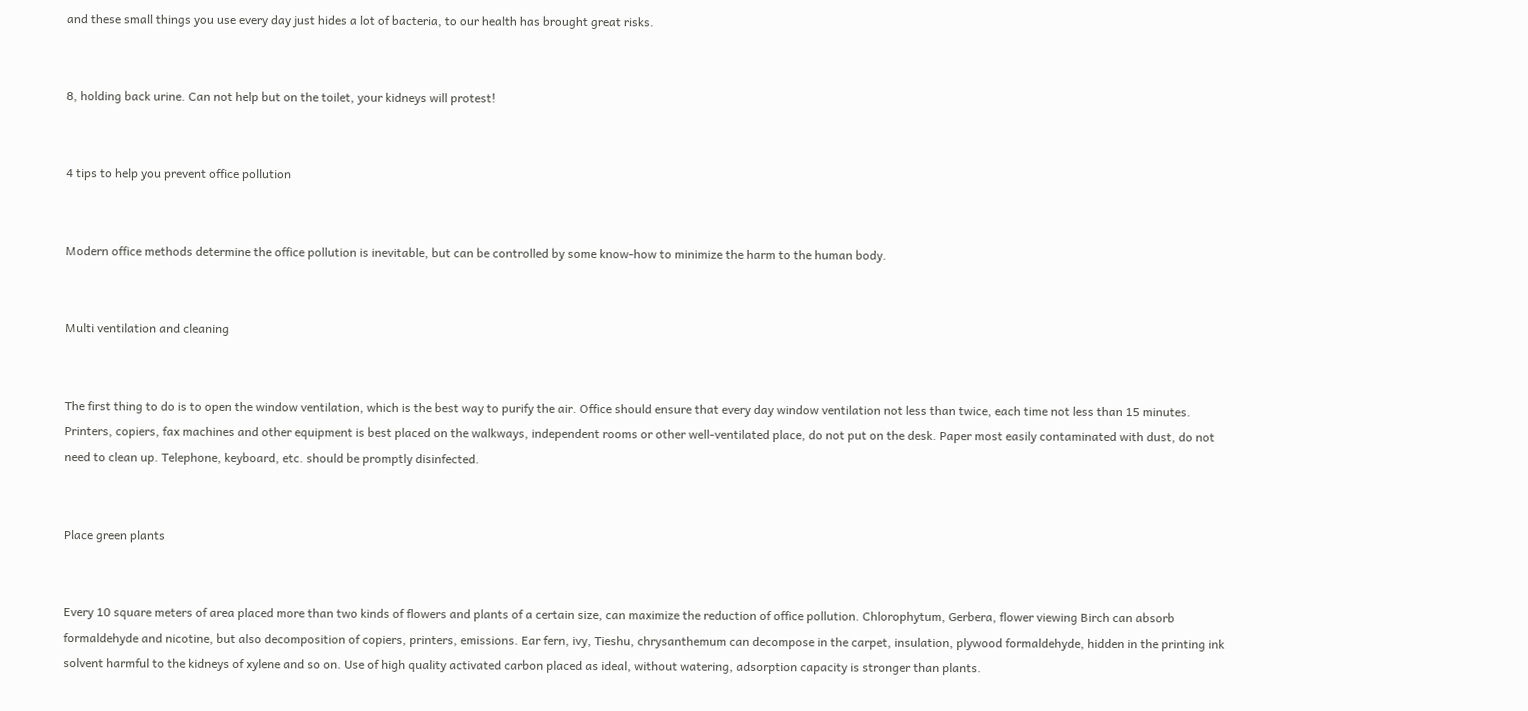and these small things you use every day just hides a lot of bacteria, to our health has brought great risks.


8, holding back urine. Can not help but on the toilet, your kidneys will protest!


4 tips to help you prevent office pollution


Modern office methods determine the office pollution is inevitable, but can be controlled by some know-how to minimize the harm to the human body.


Multi ventilation and cleaning


The first thing to do is to open the window ventilation, which is the best way to purify the air. Office should ensure that every day window ventilation not less than twice, each time not less than 15 minutes. Printers, copiers, fax machines and other equipment is best placed on the walkways, independent rooms or other well-ventilated place, do not put on the desk. Paper most easily contaminated with dust, do not need to clean up. Telephone, keyboard, etc. should be promptly disinfected.


Place green plants


Every 10 square meters of area placed more than two kinds of flowers and plants of a certain size, can maximize the reduction of office pollution. Chlorophytum, Gerbera, flower viewing Birch can absorb formaldehyde and nicotine, but also decomposition of copiers, printers, emissions. Ear fern, ivy, Tieshu, chrysanthemum can decompose in the carpet, insulation, plywood formaldehyde, hidden in the printing ink solvent harmful to the kidneys of xylene and so on. Use of high quality activated carbon placed as ideal, without watering, adsorption capacity is stronger than plants.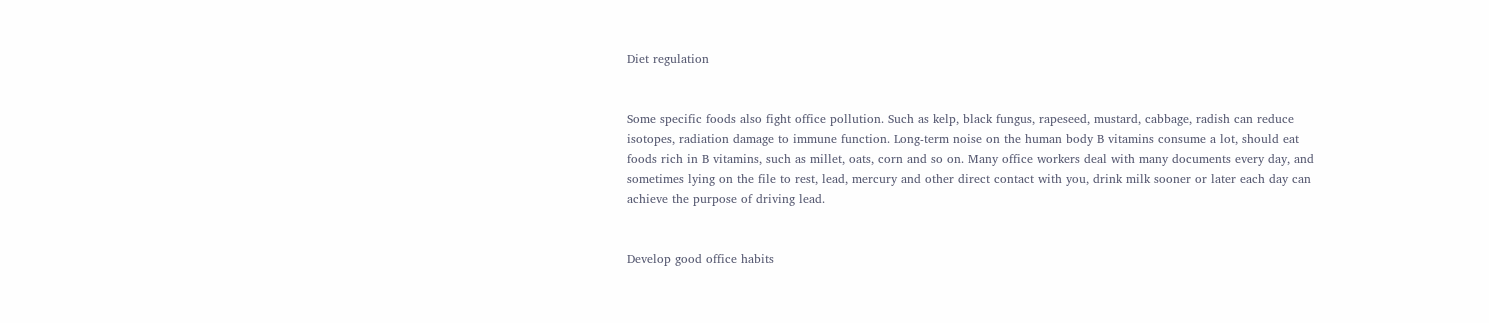Diet regulation


Some specific foods also fight office pollution. Such as kelp, black fungus, rapeseed, mustard, cabbage, radish can reduce isotopes, radiation damage to immune function. Long-term noise on the human body B vitamins consume a lot, should eat foods rich in B vitamins, such as millet, oats, corn and so on. Many office workers deal with many documents every day, and sometimes lying on the file to rest, lead, mercury and other direct contact with you, drink milk sooner or later each day can achieve the purpose of driving lead.


Develop good office habits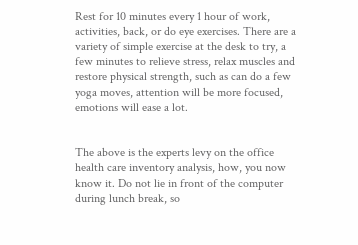Rest for 10 minutes every 1 hour of work, activities, back, or do eye exercises. There are a variety of simple exercise at the desk to try, a few minutes to relieve stress, relax muscles and restore physical strength, such as can do a few yoga moves, attention will be more focused, emotions will ease a lot.


The above is the experts levy on the office health care inventory analysis, how, you now know it. Do not lie in front of the computer during lunch break, so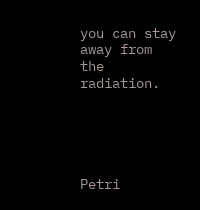you can stay away from the radiation.





Petri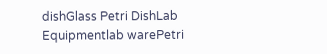dishGlass Petri DishLab Equipmentlab warePetri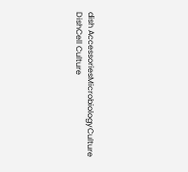dish AccessoriesMicrobiologyCulture DishCell Culture